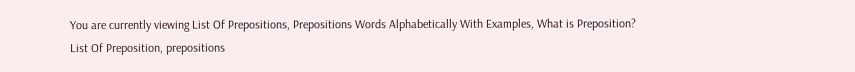You are currently viewing List Of Prepositions, Prepositions Words Alphabetically With Examples, What is Preposition?
List Of Preposition, prepositions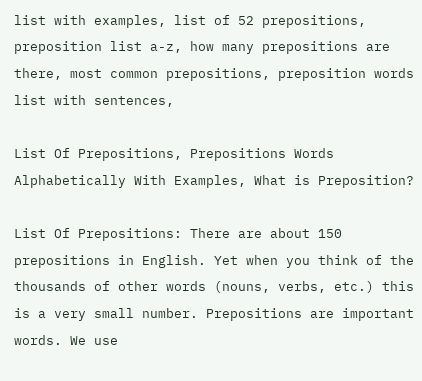list with examples, list of 52 prepositions, preposition list a-z, how many prepositions are there, most common prepositions, preposition words list with sentences,

List Of Prepositions, Prepositions Words Alphabetically With Examples, What is Preposition?

List Of Prepositions: There are about 150 prepositions in English. Yet when you think of the thousands of other words (nouns, verbs, etc.) this is a very small number. Prepositions are important words. We use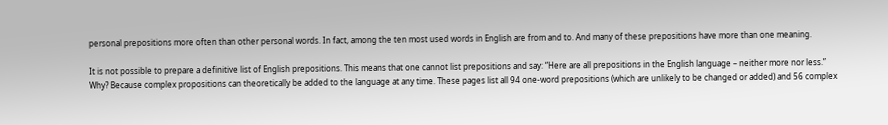personal prepositions more often than other personal words. In fact, among the ten most used words in English are from and to. And many of these prepositions have more than one meaning.

It is not possible to prepare a definitive list of English prepositions. This means that one cannot list prepositions and say: “Here are all prepositions in the English language – neither more nor less.” Why? Because complex propositions can theoretically be added to the language at any time. These pages list all 94 one-word prepositions (which are unlikely to be changed or added) and 56 complex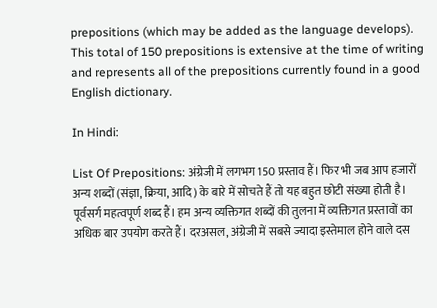prepositions (which may be added as the language develops). This total of 150 prepositions is extensive at the time of writing and represents all of the prepositions currently found in a good English dictionary.

In Hindi:

List Of Prepositions: अंग्रेजी में लगभग 150 प्रस्ताव हैं। फिर भी जब आप हजारों अन्य शब्दों (संज्ञा, क्रिया, आदि) के बारे में सोचते हैं तो यह बहुत छोटी संख्या होती है। पूर्वसर्ग महत्वपूर्ण शब्द हैं। हम अन्य व्यक्तिगत शब्दों की तुलना में व्यक्तिगत प्रस्तावों का अधिक बार उपयोग करते हैं। दरअसल, अंग्रेजी में सबसे ज्यादा इस्तेमाल होने वाले दस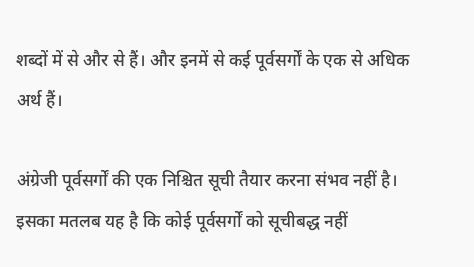शब्दों में से और से हैं। और इनमें से कई पूर्वसर्गों के एक से अधिक अर्थ हैं।

अंग्रेजी पूर्वसर्गों की एक निश्चित सूची तैयार करना संभव नहीं है। इसका मतलब यह है कि कोई पूर्वसर्गों को सूचीबद्ध नहीं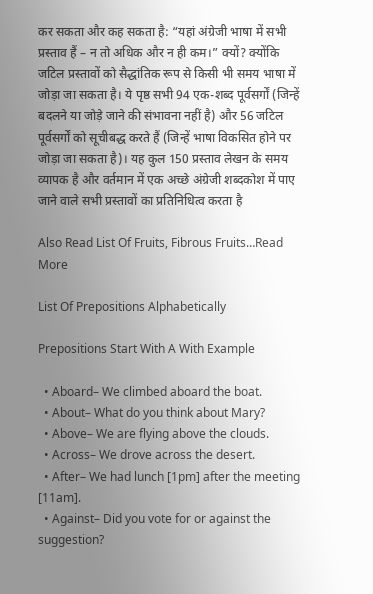कर सकता और कह सकता है: “यहां अंग्रेजी भाषा में सभी प्रस्ताव हैं – न तो अधिक और न ही कम।” क्यों? क्योंकि जटिल प्रस्तावों को सैद्धांतिक रूप से किसी भी समय भाषा में जोड़ा जा सकता है। ये पृष्ठ सभी 94 एक-शब्द पूर्वसर्गों (जिन्हें बदलने या जोड़े जाने की संभावना नहीं है) और 56 जटिल पूर्वसर्गों को सूचीबद्ध करते हैं (जिन्हें भाषा विकसित होने पर जोड़ा जा सकता है)। यह कुल 150 प्रस्ताव लेखन के समय व्यापक है और वर्तमान में एक अच्छे अंग्रेजी शब्दकोश में पाए जाने वाले सभी प्रस्तावों का प्रतिनिधित्व करता है

Also Read List Of Fruits, Fibrous Fruits…Read More

List Of Prepositions Alphabetically

Prepositions Start With A With Example

  • Aboard– We climbed aboard the boat.
  • About– What do you think about Mary?
  • Above– We are flying above the clouds.
  • Across– We drove across the desert.
  • After– We had lunch [1pm] after the meeting [11am].
  • Against– Did you vote for or against the suggestion?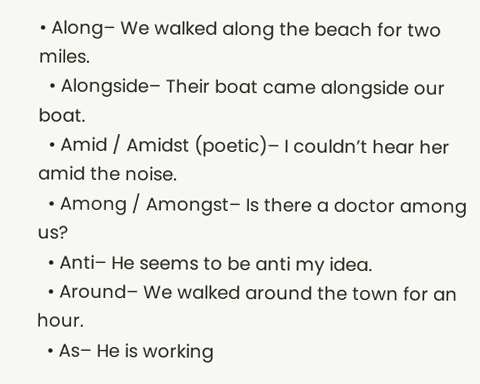• Along– We walked along the beach for two miles.
  • Alongside– Their boat came alongside our boat.
  • Amid / Amidst (poetic)– I couldn’t hear her amid the noise.
  • Among / Amongst– Is there a doctor among us?
  • Anti– He seems to be anti my idea.
  • Around– We walked around the town for an hour.
  • As– He is working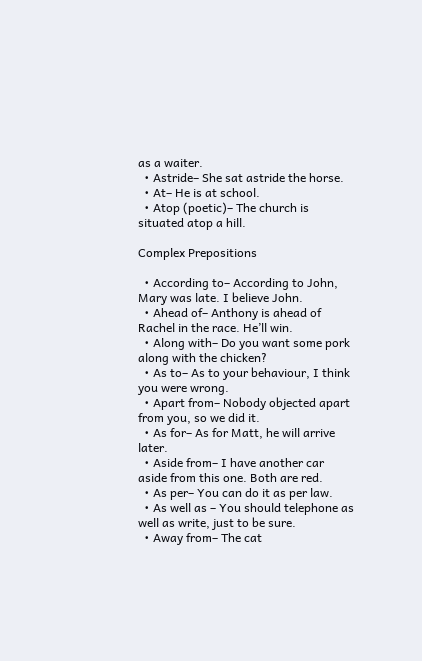as a waiter.
  • Astride– She sat astride the horse.
  • At– He is at school.
  • Atop (poetic)– The church is situated atop a hill.

Complex Prepositions

  • According to– According to John, Mary was late. I believe John.
  • Ahead of– Anthony is ahead of Rachel in the race. He’ll win.
  • Along with– Do you want some pork along with the chicken?
  • As to– As to your behaviour, I think you were wrong.
  • Apart from– Nobody objected apart from you, so we did it.
  • As for– As for Matt, he will arrive later.
  • Aside from– I have another car aside from this one. Both are red.
  • As per– You can do it as per law.
  • As well as – You should telephone as well as write, just to be sure.
  • Away from– The cat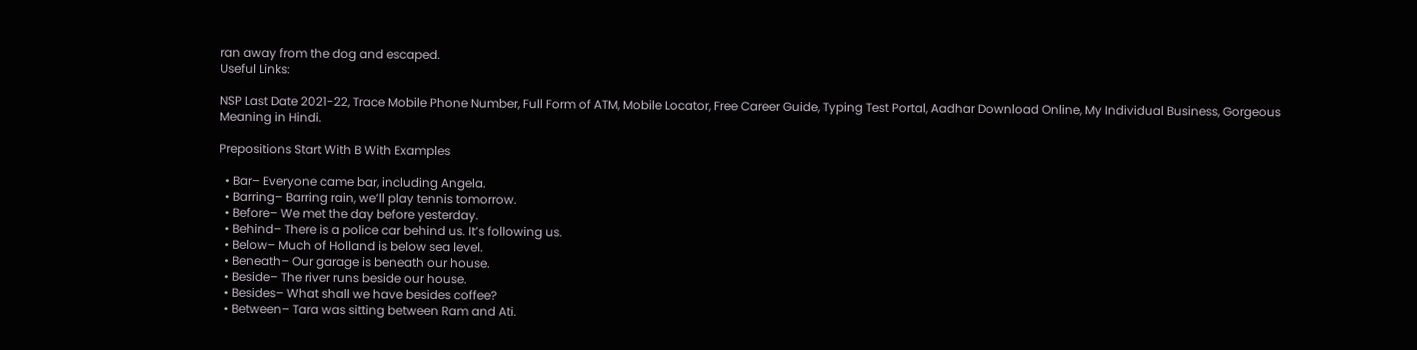ran away from the dog and escaped.
Useful Links:

NSP Last Date 2021-22, Trace Mobile Phone Number, Full Form of ATM, Mobile Locator, Free Career Guide, Typing Test Portal, Aadhar Download Online, My Individual Business, Gorgeous Meaning in Hindi.

Prepositions Start With B With Examples

  • Bar– Everyone came bar, including Angela.
  • Barring– Barring rain, we’ll play tennis tomorrow.
  • Before– We met the day before yesterday.
  • Behind– There is a police car behind us. It’s following us.
  • Below– Much of Holland is below sea level.
  • Beneath– Our garage is beneath our house.
  • Beside– The river runs beside our house.
  • Besides– What shall we have besides coffee?
  • Between– Tara was sitting between Ram and Ati.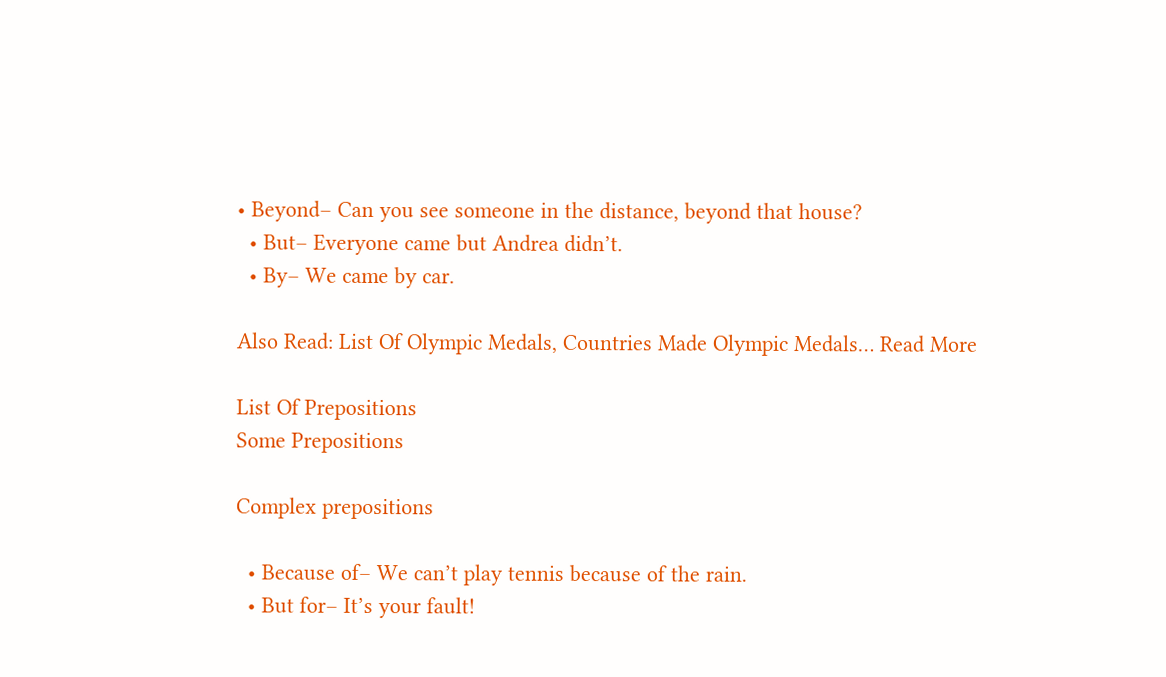• Beyond– Can you see someone in the distance, beyond that house?
  • But– Everyone came but Andrea didn’t.
  • By– We came by car.

Also Read: List Of Olympic Medals, Countries Made Olympic Medals… Read More

List Of Prepositions
Some Prepositions

Complex prepositions

  • Because of– We can’t play tennis because of the rain.
  • But for– It’s your fault!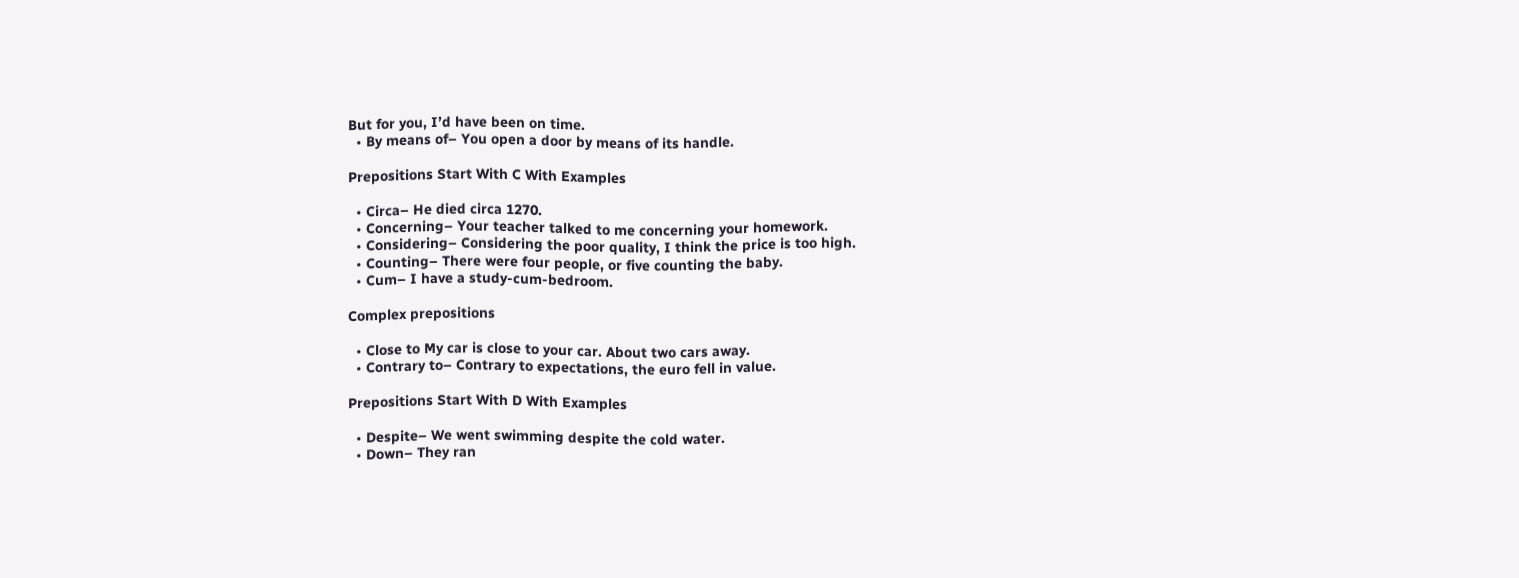But for you, I’d have been on time.
  • By means of– You open a door by means of its handle.

Prepositions Start With C With Examples

  • Circa– He died circa 1270.
  • Concerning– Your teacher talked to me concerning your homework.
  • Considering– Considering the poor quality, I think the price is too high.
  • Counting– There were four people, or five counting the baby.
  • Cum– I have a study-cum-bedroom.

Complex prepositions

  • Close to My car is close to your car. About two cars away.
  • Contrary to– Contrary to expectations, the euro fell in value.

Prepositions Start With D With Examples

  • Despite– We went swimming despite the cold water.
  • Down– They ran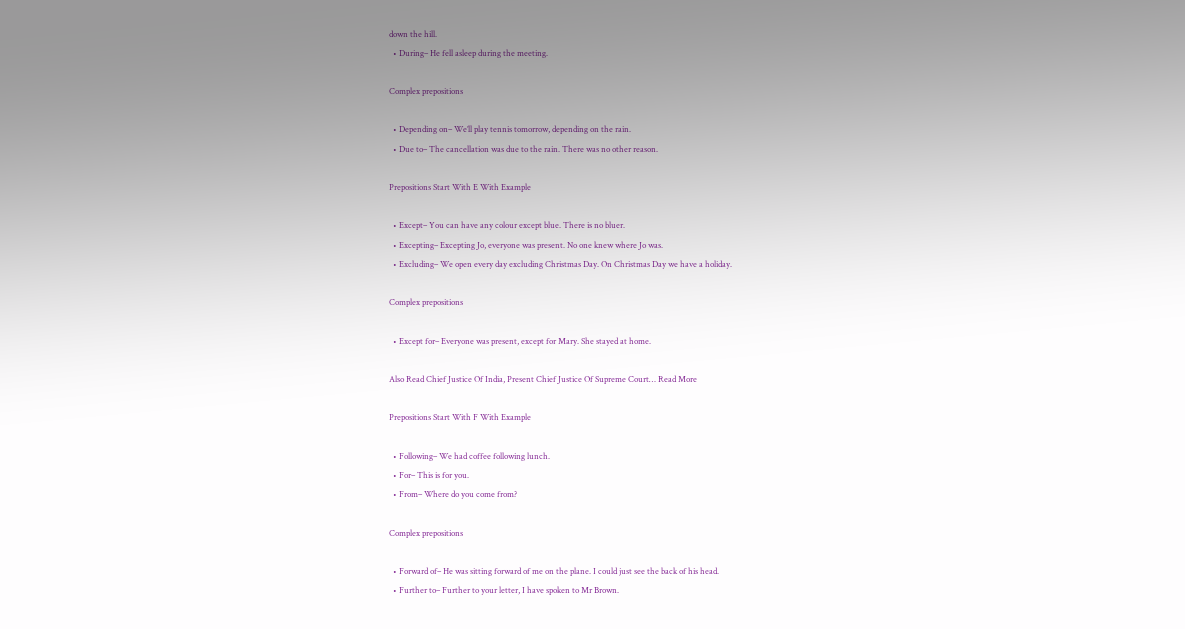down the hill.
  • During– He fell asleep during the meeting.

Complex prepositions

  • Depending on– We’ll play tennis tomorrow, depending on the rain.
  • Due to– The cancellation was due to the rain. There was no other reason.

Prepositions Start With E With Example

  • Except– You can have any colour except blue. There is no bluer.
  • Excepting– Excepting Jo, everyone was present. No one knew where Jo was.
  • Excluding– We open every day excluding Christmas Day. On Christmas Day we have a holiday.

Complex prepositions

  • Except for– Everyone was present, except for Mary. She stayed at home.

Also Read Chief Justice Of India, Present Chief Justice Of Supreme Court… Read More

Prepositions Start With F With Example

  • Following– We had coffee following lunch.
  • For– This is for you.
  • From– Where do you come from?

Complex prepositions

  • Forward of– He was sitting forward of me on the plane. I could just see the back of his head.
  • Further to– Further to your letter, I have spoken to Mr Brown.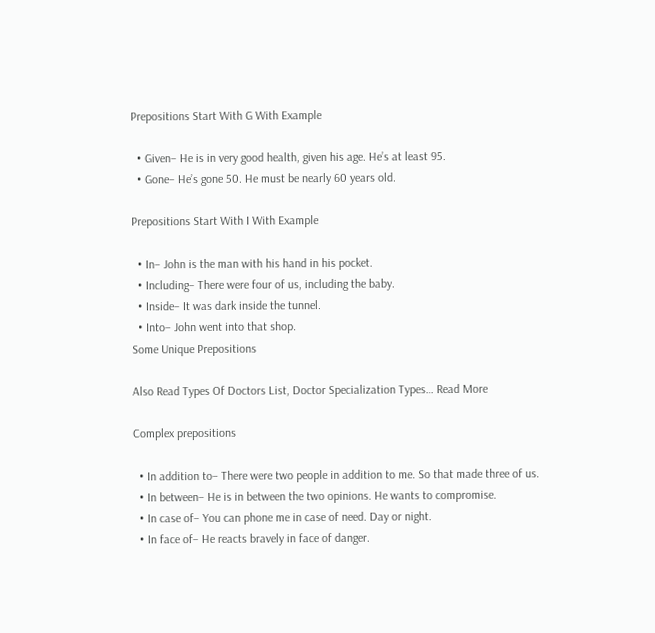Prepositions Start With G With Example

  • Given– He is in very good health, given his age. He’s at least 95.
  • Gone– He’s gone 50. He must be nearly 60 years old.

Prepositions Start With I With Example

  • In– John is the man with his hand in his pocket.
  • Including– There were four of us, including the baby.
  • Inside– It was dark inside the tunnel.
  • Into– John went into that shop.
Some Unique Prepositions

Also Read Types Of Doctors List, Doctor Specialization Types… Read More

Complex prepositions

  • In addition to– There were two people in addition to me. So that made three of us.
  • In between– He is in between the two opinions. He wants to compromise.
  • In case of– You can phone me in case of need. Day or night.
  • In face of– He reacts bravely in face of danger.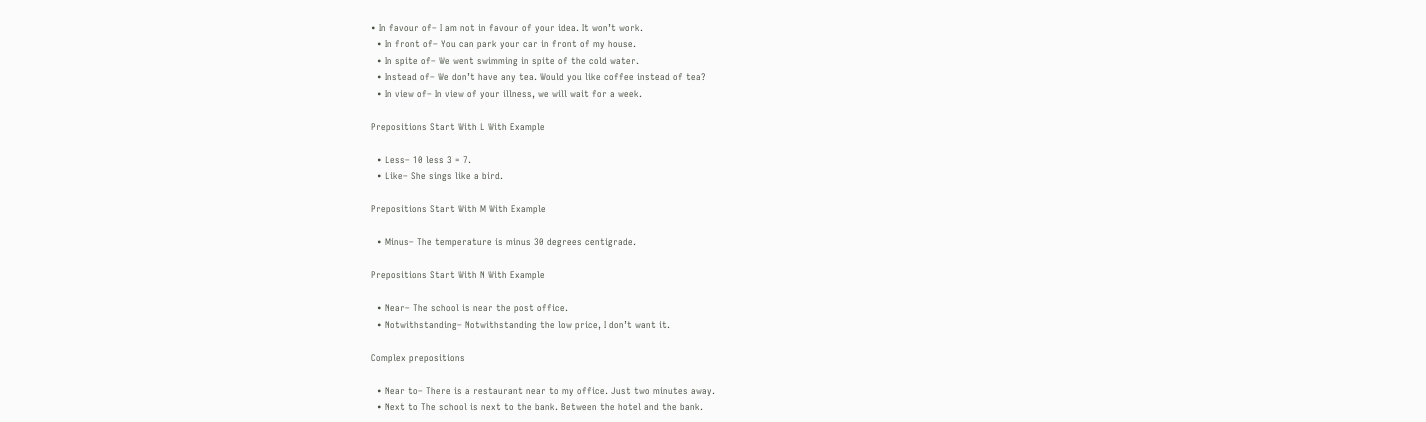• In favour of– I am not in favour of your idea. It won’t work.
  • In front of– You can park your car in front of my house.
  • In spite of– We went swimming in spite of the cold water.
  • Instead of– We don’t have any tea. Would you like coffee instead of tea?
  • In view of– In view of your illness, we will wait for a week.

Prepositions Start With L With Example

  • Less– 10 less 3 = 7.
  • Like– She sings like a bird.

Prepositions Start With M With Example

  • Minus– The temperature is minus 30 degrees centigrade.

Prepositions Start With N With Example

  • Near– The school is near the post office.
  • Notwithstanding– Notwithstanding the low price, I don’t want it.

Complex prepositions

  • Near to– There is a restaurant near to my office. Just two minutes away.
  • Next to The school is next to the bank. Between the hotel and the bank.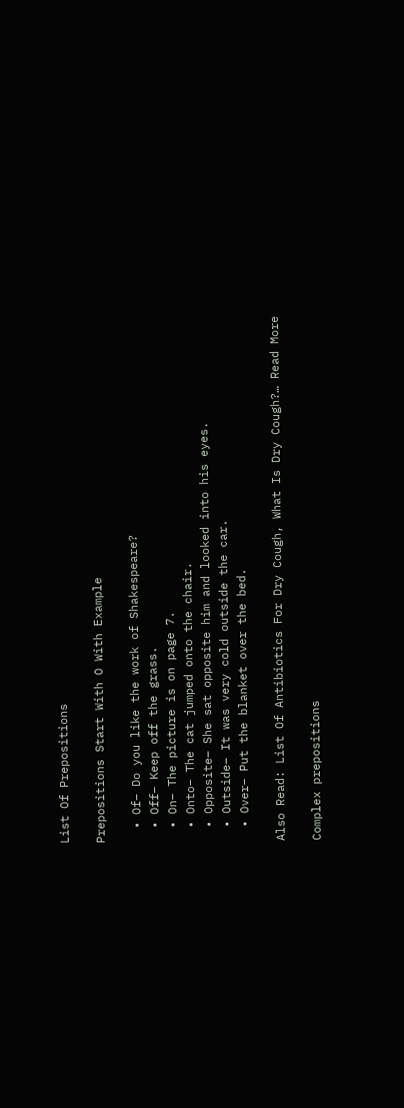List Of Prepositions

Prepositions Start With O With Example

  • Of– Do you like the work of Shakespeare?
  • Off– Keep off the grass.
  • On– The picture is on page 7.
  • Onto– The cat jumped onto the chair.
  • Opposite– She sat opposite him and looked into his eyes.
  • Outside– It was very cold outside the car.
  • Over– Put the blanket over the bed.

Also Read: List Of Antibiotics For Dry Cough, What Is Dry Cough?… Read More

Complex prepositions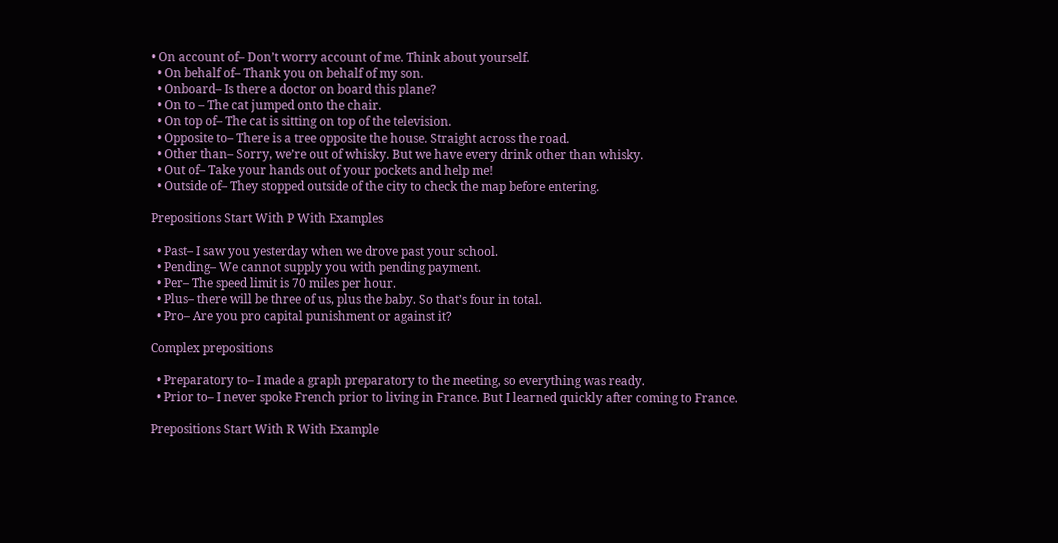• On account of– Don’t worry account of me. Think about yourself.
  • On behalf of– Thank you on behalf of my son.
  • Onboard– Is there a doctor on board this plane?
  • On to – The cat jumped onto the chair.
  • On top of– The cat is sitting on top of the television.
  • Opposite to– There is a tree opposite the house. Straight across the road.
  • Other than– Sorry, we’re out of whisky. But we have every drink other than whisky.
  • Out of– Take your hands out of your pockets and help me!
  • Outside of– They stopped outside of the city to check the map before entering.

Prepositions Start With P With Examples

  • Past– I saw you yesterday when we drove past your school.
  • Pending– We cannot supply you with pending payment.
  • Per– The speed limit is 70 miles per hour.
  • Plus– there will be three of us, plus the baby. So that’s four in total.
  • Pro– Are you pro capital punishment or against it?

Complex prepositions

  • Preparatory to– I made a graph preparatory to the meeting, so everything was ready.
  • Prior to– I never spoke French prior to living in France. But I learned quickly after coming to France.

Prepositions Start With R With Example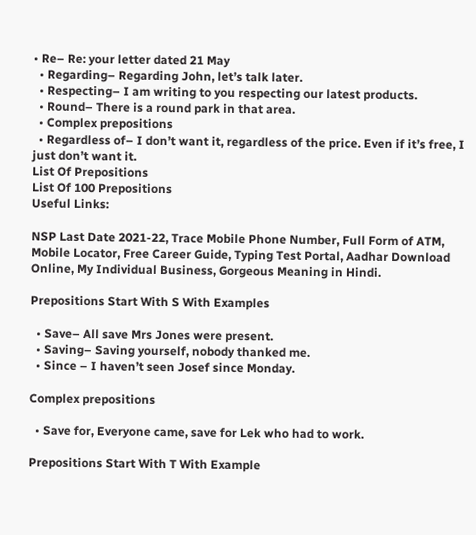• Re– Re: your letter dated 21 May
  • Regarding– Regarding John, let’s talk later.
  • Respecting– I am writing to you respecting our latest products.
  • Round– There is a round park in that area.
  • Complex prepositions
  • Regardless of– I don’t want it, regardless of the price. Even if it’s free, I just don’t want it.
List Of Prepositions
List Of 100 Prepositions
Useful Links:

NSP Last Date 2021-22, Trace Mobile Phone Number, Full Form of ATM, Mobile Locator, Free Career Guide, Typing Test Portal, Aadhar Download Online, My Individual Business, Gorgeous Meaning in Hindi.

Prepositions Start With S With Examples

  • Save– All save Mrs Jones were present.
  • Saving– Saving yourself, nobody thanked me.
  • Since – I haven’t seen Josef since Monday.

Complex prepositions

  • Save for, Everyone came, save for Lek who had to work.

Prepositions Start With T With Example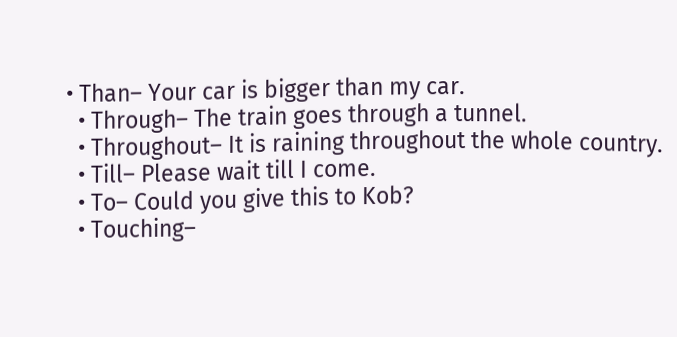• Than– Your car is bigger than my car.
  • Through– The train goes through a tunnel.
  • Throughout– It is raining throughout the whole country.
  • Till– Please wait till I come.
  • To– Could you give this to Kob?
  • Touching–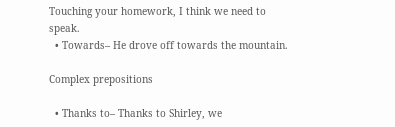Touching your homework, I think we need to speak.
  • Towards– He drove off towards the mountain.

Complex prepositions

  • Thanks to– Thanks to Shirley, we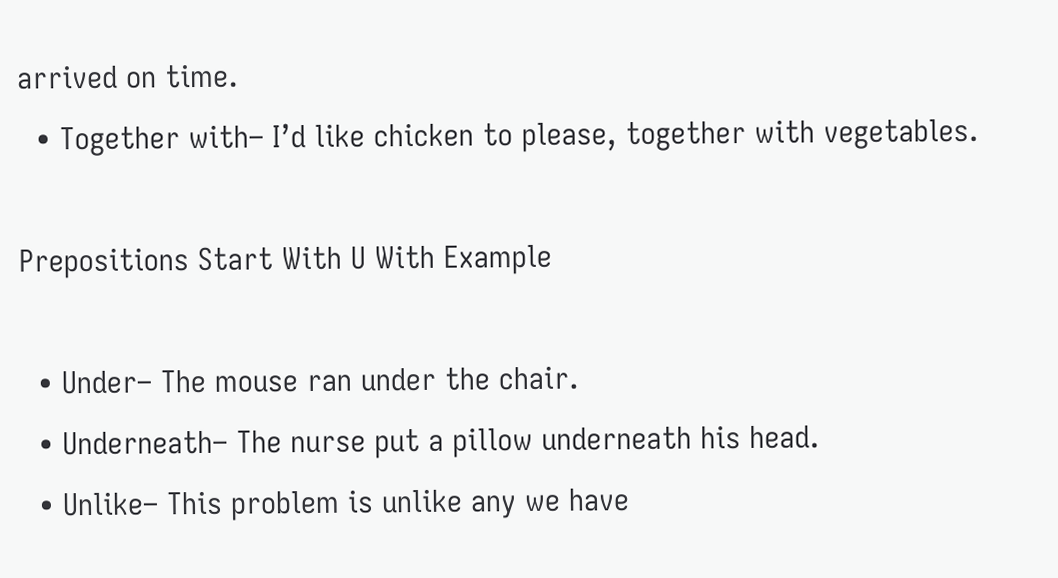arrived on time.
  • Together with– I’d like chicken to please, together with vegetables.

Prepositions Start With U With Example

  • Under– The mouse ran under the chair.
  • Underneath– The nurse put a pillow underneath his head.
  • Unlike– This problem is unlike any we have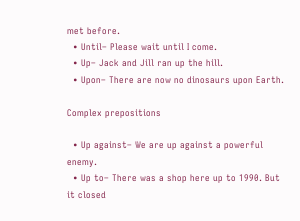met before.
  • Until– Please wait until I come.
  • Up– Jack and Jill ran up the hill.
  • Upon– There are now no dinosaurs upon Earth.

Complex prepositions

  • Up against– We are up against a powerful enemy.
  • Up to– There was a shop here up to 1990. But it closed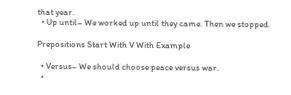that year.
  • Up until– We worked up until they came. Then we stopped.

Prepositions Start With V With Example

  • Versus– We should choose peace versus war.
  •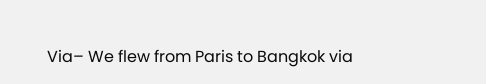Via– We flew from Paris to Bangkok via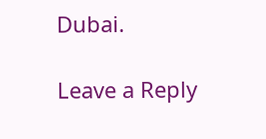Dubai.

Leave a Reply